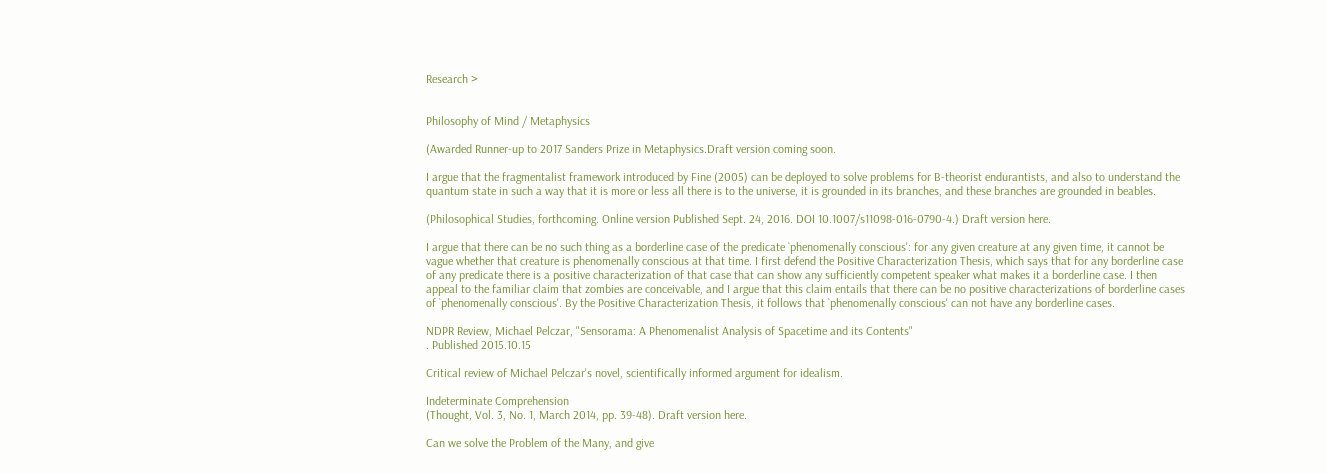Research >


Philosophy of Mind / Metaphysics

(Awarded Runner-up to 2017 Sanders Prize in Metaphysics.Draft version coming soon.

I argue that the fragmentalist framework introduced by Fine (2005) can be deployed to solve problems for B-theorist endurantists, and also to understand the quantum state in such a way that it is more or less all there is to the universe, it is grounded in its branches, and these branches are grounded in beables.

(Philosophical Studies, forthcoming. Online version Published Sept. 24, 2016. DOI 10.1007/s11098-016-0790-4.) Draft version here.

I argue that there can be no such thing as a borderline case of the predicate `phenomenally conscious': for any given creature at any given time, it cannot be vague whether that creature is phenomenally conscious at that time. I first defend the Positive Characterization Thesis, which says that for any borderline case of any predicate there is a positive characterization of that case that can show any sufficiently competent speaker what makes it a borderline case. I then appeal to the familiar claim that zombies are conceivable, and I argue that this claim entails that there can be no positive characterizations of borderline cases of `phenomenally conscious'. By the Positive Characterization Thesis, it follows that `phenomenally conscious' can not have any borderline cases.

NDPR Review, Michael Pelczar, "Sensorama: A Phenomenalist Analysis of Spacetime and its Contents"
. Published 2015.10.15

Critical review of Michael Pelczar's novel, scientifically informed argument for idealism.

Indeterminate Comprehension
(Thought, Vol. 3, No. 1, March 2014, pp. 39-48). Draft version here.

Can we solve the Problem of the Many, and give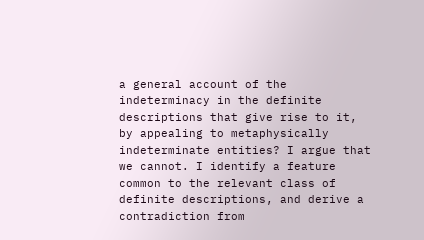a general account of the indeterminacy in the definite descriptions that give rise to it, by appealing to metaphysically indeterminate entities? I argue that we cannot. I identify a feature common to the relevant class of definite descriptions, and derive a contradiction from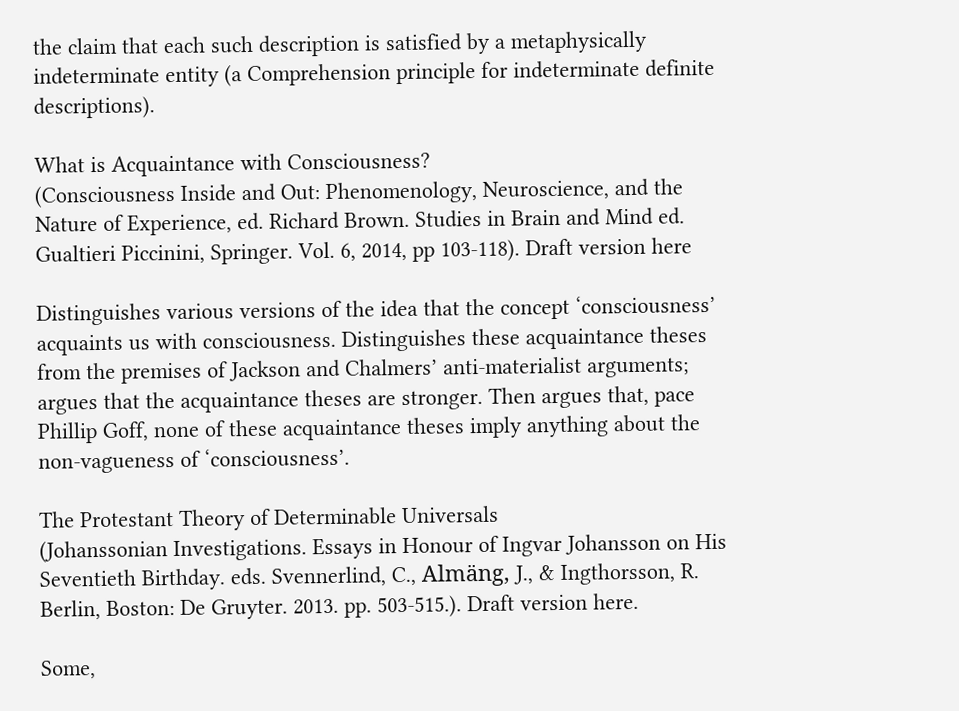the claim that each such description is satisfied by a metaphysically indeterminate entity (a Comprehension principle for indeterminate definite descriptions).

What is Acquaintance with Consciousness?
(Consciousness Inside and Out: Phenomenology, Neuroscience, and the Nature of Experience, ed. Richard Brown. Studies in Brain and Mind ed. Gualtieri Piccinini, Springer. Vol. 6, 2014, pp 103-118). Draft version here

Distinguishes various versions of the idea that the concept ‘consciousness’ acquaints us with consciousness. Distinguishes these acquaintance theses from the premises of Jackson and Chalmers’ anti-materialist arguments; argues that the acquaintance theses are stronger. Then argues that, pace Phillip Goff, none of these acquaintance theses imply anything about the non-vagueness of ‘consciousness’.

The Protestant Theory of Determinable Universals
(Johanssonian Investigations. Essays in Honour of Ingvar Johansson on His Seventieth Birthday. eds. Svennerlind, C., Almäng, J., & Ingthorsson, R. Berlin, Boston: De Gruyter. 2013. pp. 503-515.). Draft version here.

Some,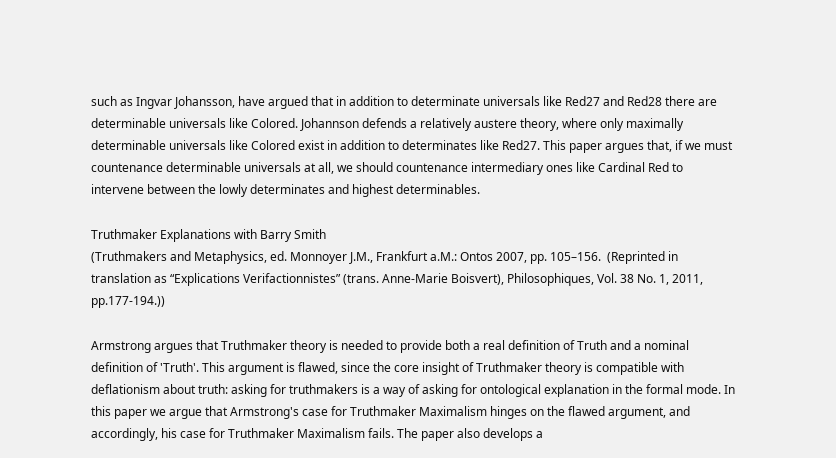such as Ingvar Johansson, have argued that in addition to determinate universals like Red27 and Red28 there are determinable universals like Colored. Johannson defends a relatively austere theory, where only maximally determinable universals like Colored exist in addition to determinates like Red27. This paper argues that, if we must countenance determinable universals at all, we should countenance intermediary ones like Cardinal Red to intervene between the lowly determinates and highest determinables.

Truthmaker Explanations with Barry Smith
(Truthmakers and Metaphysics, ed. Monnoyer J.M., Frankfurt a.M.: Ontos 2007, pp. 105–156.  (Reprinted in translation as “Explications Verifactionnistes” (trans. Anne-Marie Boisvert), Philosophiques, Vol. 38 No. 1, 2011, pp.177-194.))

Armstrong argues that Truthmaker theory is needed to provide both a real definition of Truth and a nominal definition of 'Truth'. This argument is flawed, since the core insight of Truthmaker theory is compatible with deflationism about truth: asking for truthmakers is a way of asking for ontological explanation in the formal mode. In this paper we argue that Armstrong's case for Truthmaker Maximalism hinges on the flawed argument, and accordingly, his case for Truthmaker Maximalism fails. The paper also develops a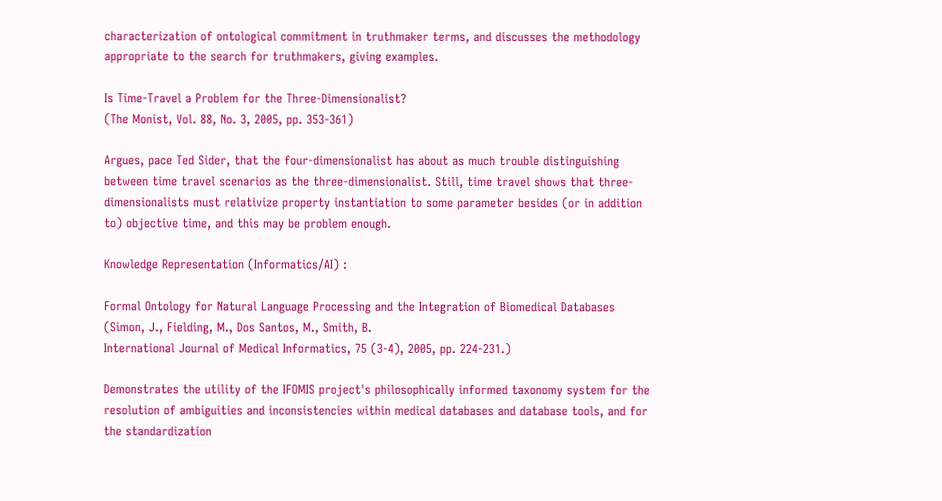characterization of ontological commitment in truthmaker terms, and discusses the methodology appropriate to the search for truthmakers, giving examples.

Is Time-Travel a Problem for the Three-Dimensionalist?
(The Monist, Vol. 88, No. 3, 2005, pp. 353-361)

Argues, pace Ted Sider, that the four-dimensionalist has about as much trouble distinguishing between time travel scenarios as the three-dimensionalist. Still, time travel shows that three-dimensionalists must relativize property instantiation to some parameter besides (or in addition to) objective time, and this may be problem enough.

Knowledge Representation (Informatics/AI) :

Formal Ontology for Natural Language Processing and the Integration of Biomedical Databases
(Simon, J., Fielding, M., Dos Santos, M., Smith, B.
International Journal of Medical Informatics, 75 (3-4), 2005, pp. 224-231.)

Demonstrates the utility of the IFOMIS project's philosophically informed taxonomy system for the resolution of ambiguities and inconsistencies within medical databases and database tools, and for the standardization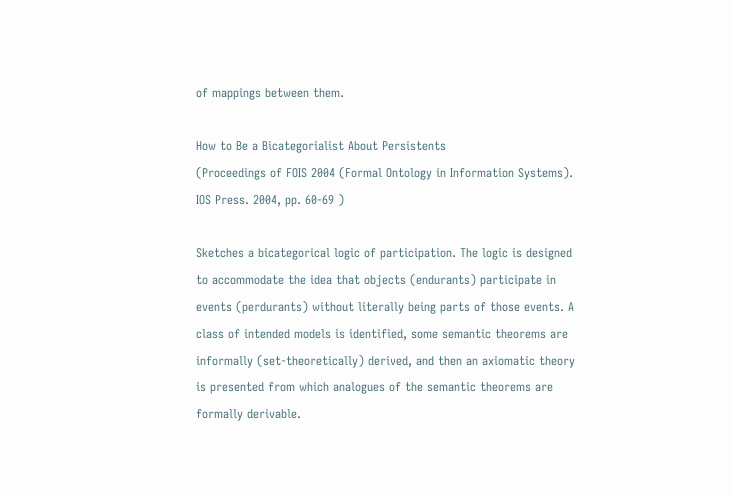of mappings between them.

How to Be a Bicategorialist About Persistents
(Proceedings of FOIS 2004 (Formal Ontology in Information Systems). IOS Press. 2004, pp. 60-69 )

Sketches a bicategorical logic of participation. The logic is designed to accommodate the idea that objects (endurants) participate in events (perdurants) without literally being parts of those events. A class of intended models is identified, some semantic theorems are informally (set-theoretically) derived, and then an axiomatic theory is presented from which analogues of the semantic theorems are formally derivable.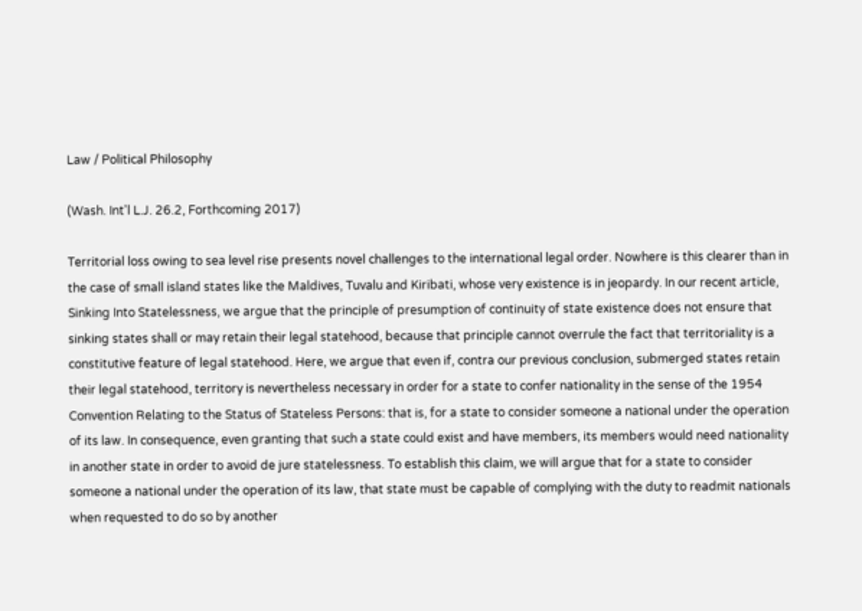Law / Political Philosophy

(Wash. Int'l L.J. 26.2, Forthcoming 2017)

Territorial loss owing to sea level rise presents novel challenges to the international legal order. Nowhere is this clearer than in the case of small island states like the Maldives, Tuvalu and Kiribati, whose very existence is in jeopardy. In our recent article, Sinking Into Statelessness, we argue that the principle of presumption of continuity of state existence does not ensure that sinking states shall or may retain their legal statehood, because that principle cannot overrule the fact that territoriality is a constitutive feature of legal statehood. Here, we argue that even if, contra our previous conclusion, submerged states retain their legal statehood, territory is nevertheless necessary in order for a state to confer nationality in the sense of the 1954 Convention Relating to the Status of Stateless Persons: that is, for a state to consider someone a national under the operation of its law. In consequence, even granting that such a state could exist and have members, its members would need nationality in another state in order to avoid de jure statelessness. To establish this claim, we will argue that for a state to consider someone a national under the operation of its law, that state must be capable of complying with the duty to readmit nationals when requested to do so by another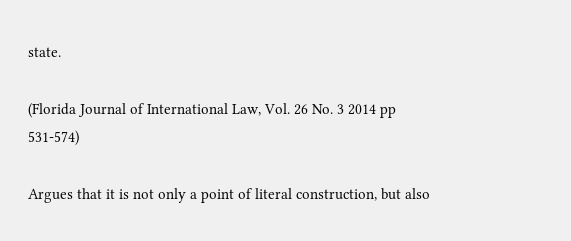state.

(Florida Journal of International Law, Vol. 26 No. 3 2014 pp 531-574)

Argues that it is not only a point of literal construction, but also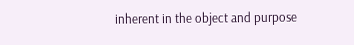inherent in the object and purpose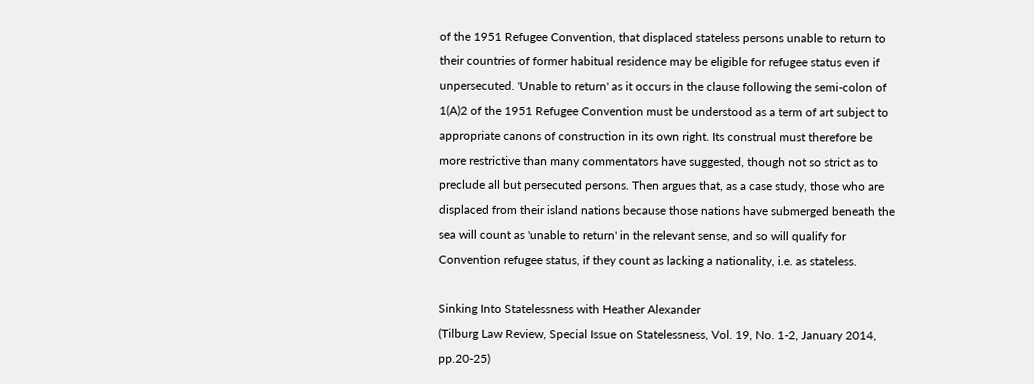of the 1951 Refugee Convention, that displaced stateless persons unable to return to their countries of former habitual residence may be eligible for refugee status even if unpersecuted. 'Unable to return' as it occurs in the clause following the semi-colon of 1(A)2 of the 1951 Refugee Convention must be understood as a term of art subject to appropriate canons of construction in its own right. Its construal must therefore be more restrictive than many commentators have suggested, though not so strict as to preclude all but persecuted persons. Then argues that, as a case study, those who are displaced from their island nations because those nations have submerged beneath the sea will count as 'unable to return' in the relevant sense, and so will qualify for Convention refugee status, if they count as lacking a nationality, i.e. as stateless.

Sinking Into Statelessness with Heather Alexander
(Tilburg Law Review, Special Issue on Statelessness, Vol. 19, No. 1-2, January 2014, pp.20-25)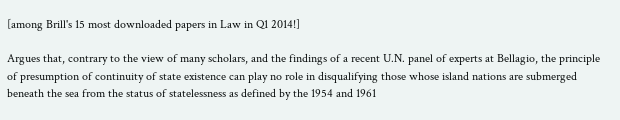[among Brill's 15 most downloaded papers in Law in Q1 2014!]

Argues that, contrary to the view of many scholars, and the findings of a recent U.N. panel of experts at Bellagio, the principle of presumption of continuity of state existence can play no role in disqualifying those whose island nations are submerged beneath the sea from the status of statelessness as defined by the 1954 and 1961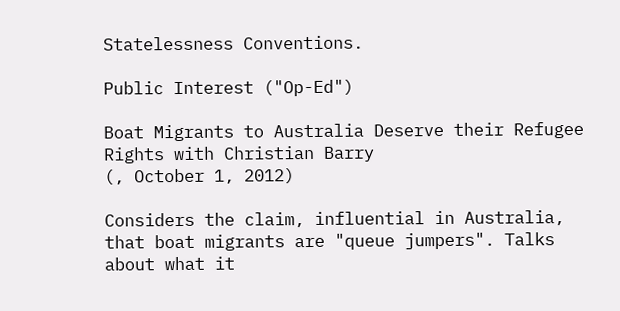Statelessness Conventions.

Public Interest ("Op-Ed")

Boat Migrants to Australia Deserve their Refugee Rights with Christian Barry
(, October 1, 2012)

Considers the claim, influential in Australia, that boat migrants are "queue jumpers". Talks about what it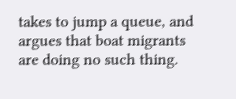takes to jump a queue, and argues that boat migrants are doing no such thing.